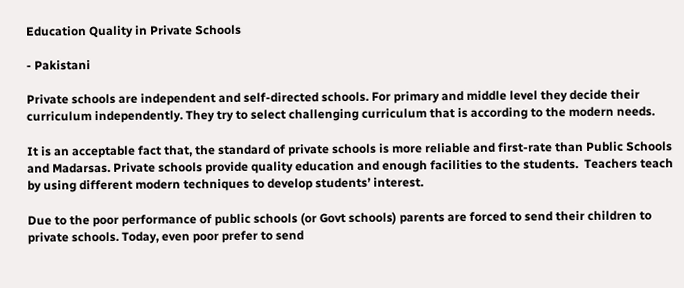Education Quality in Private Schools

- Pakistani

Private schools are independent and self-directed schools. For primary and middle level they decide their curriculum independently. They try to select challenging curriculum that is according to the modern needs.

It is an acceptable fact that, the standard of private schools is more reliable and first-rate than Public Schools and Madarsas. Private schools provide quality education and enough facilities to the students.  Teachers teach by using different modern techniques to develop students’ interest.

Due to the poor performance of public schools (or Govt schools) parents are forced to send their children to private schools. Today, even poor prefer to send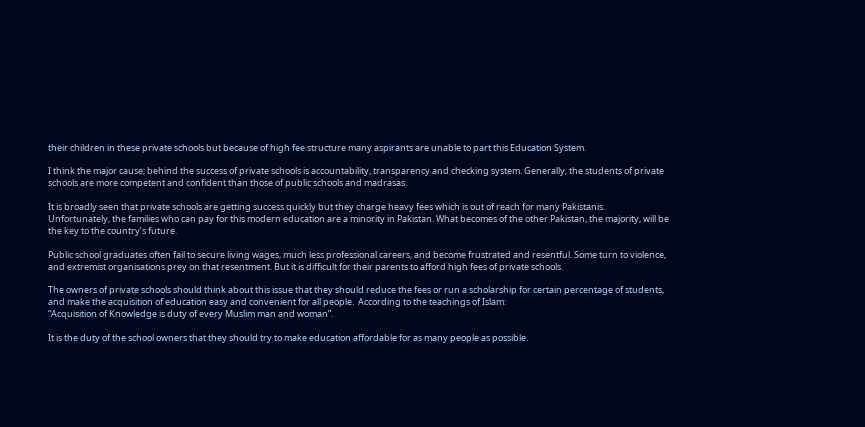their children in these private schools but because of high fee structure many aspirants are unable to part this Education System.

I think the major cause; behind the success of private schools is accountability, transparency and checking system. Generally, the students of private schools are more competent and confident than those of public schools and madrasas.

It is broadly seen that private schools are getting success quickly but they charge heavy fees which is out of reach for many Pakistanis.  Unfortunately, the families who can pay for this modern education are a minority in Pakistan. What becomes of the other Pakistan, the majority, will be the key to the country’s future.

Public school graduates often fail to secure living wages, much less professional careers, and become frustrated and resentful. Some turn to violence, and extremist organisations prey on that resentment. But it is difficult for their parents to afford high fees of private schools.

The owners of private schools should think about this issue that they should reduce the fees or run a scholarship for certain percentage of students, and make the acquisition of education easy and convenient for all people.  According to the teachings of Islam:
“Acquisition of Knowledge is duty of every Muslim man and woman”.

It is the duty of the school owners that they should try to make education affordable for as many people as possible.